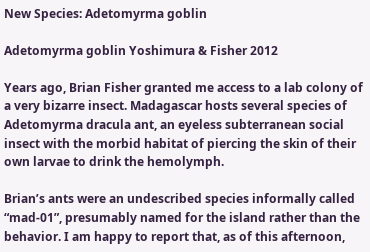New Species: Adetomyrma goblin

Adetomyrma goblin Yoshimura & Fisher 2012

Years ago, Brian Fisher granted me access to a lab colony of a very bizarre insect. Madagascar hosts several species of Adetomyrma dracula ant, an eyeless subterranean social insect with the morbid habitat of piercing the skin of their own larvae to drink the hemolymph.

Brian’s ants were an undescribed species informally called “mad-01”, presumably named for the island rather than the behavior. I am happy to report that, as of this afternoon,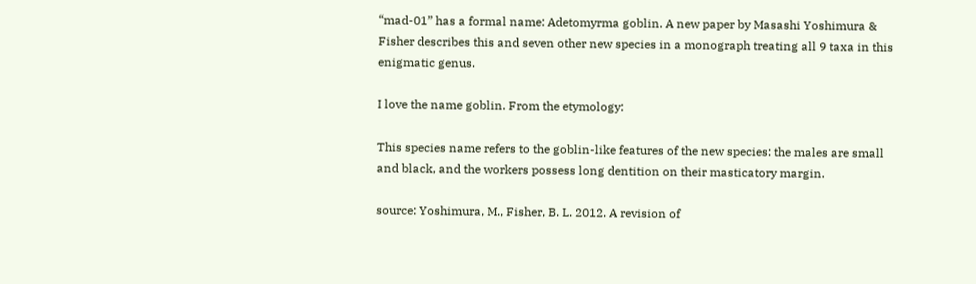“mad-01” has a formal name: Adetomyrma goblin. A new paper by Masashi Yoshimura & Fisher describes this and seven other new species in a monograph treating all 9 taxa in this enigmatic genus.

I love the name goblin. From the etymology:

This species name refers to the goblin-like features of the new species: the males are small and black, and the workers possess long dentition on their masticatory margin.

source: Yoshimura, M., Fisher, B. L. 2012. A revision of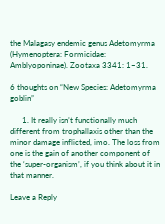the Malagasy endemic genus Adetomyrma (Hymenoptera: Formicidae: Amblyoponinae). Zootaxa 3341: 1–31.

6 thoughts on “New Species: Adetomyrma goblin”

      1. It really isn’t functionally much different from trophallaxis other than the minor damage inflicted, imo. The loss from one is the gain of another component of the ‘super-organism’, if you think about it in that manner.

Leave a Reply